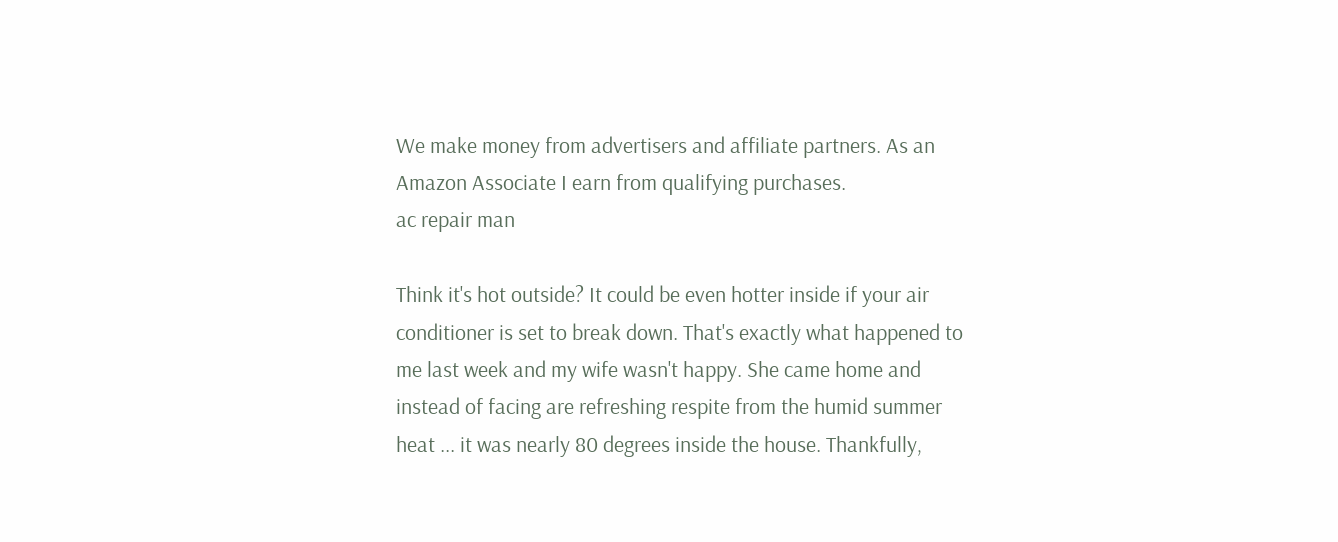We make money from advertisers and affiliate partners. As an Amazon Associate I earn from qualifying purchases.
ac repair man

Think it's hot outside? It could be even hotter inside if your air conditioner is set to break down. That's exactly what happened to me last week and my wife wasn't happy. She came home and instead of facing are refreshing respite from the humid summer heat ... it was nearly 80 degrees inside the house. Thankfully,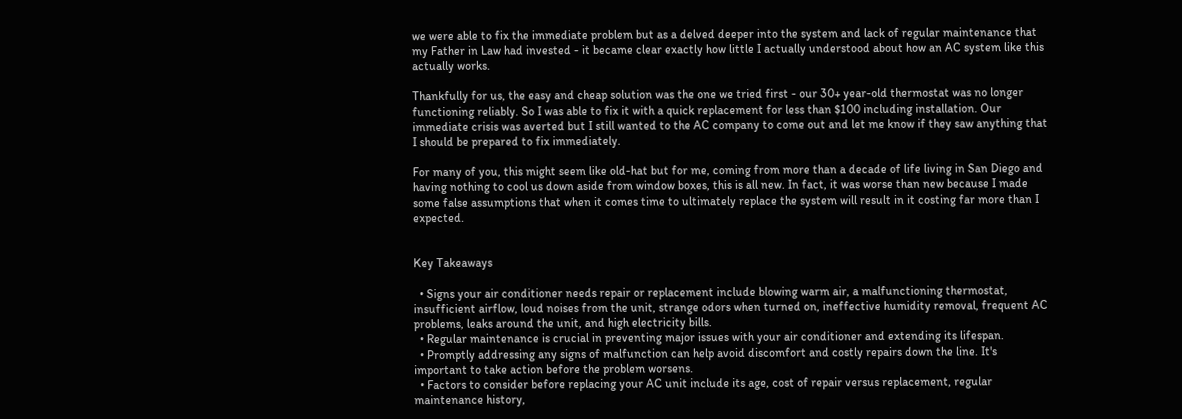we were able to fix the immediate problem but as a delved deeper into the system and lack of regular maintenance that my Father in Law had invested - it became clear exactly how little I actually understood about how an AC system like this actually works.

Thankfully for us, the easy and cheap solution was the one we tried first - our 30+ year-old thermostat was no longer functioning reliably. So I was able to fix it with a quick replacement for less than $100 including installation. Our immediate crisis was averted but I still wanted to the AC company to come out and let me know if they saw anything that I should be prepared to fix immediately.

For many of you, this might seem like old-hat but for me, coming from more than a decade of life living in San Diego and having nothing to cool us down aside from window boxes, this is all new. In fact, it was worse than new because I made some false assumptions that when it comes time to ultimately replace the system will result in it costing far more than I expected.


Key Takeaways

  • Signs your air conditioner needs repair or replacement include blowing warm air, a malfunctioning thermostat, insufficient airflow, loud noises from the unit, strange odors when turned on, ineffective humidity removal, frequent AC problems, leaks around the unit, and high electricity bills.
  • Regular maintenance is crucial in preventing major issues with your air conditioner and extending its lifespan.
  • Promptly addressing any signs of malfunction can help avoid discomfort and costly repairs down the line. It's important to take action before the problem worsens.
  • Factors to consider before replacing your AC unit include its age, cost of repair versus replacement, regular maintenance history,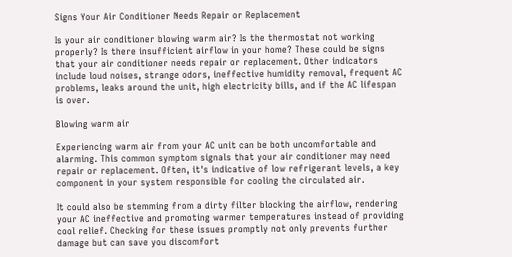Signs Your Air Conditioner Needs Repair or Replacement

Is your air conditioner blowing warm air? Is the thermostat not working properly? Is there insufficient airflow in your home? These could be signs that your air conditioner needs repair or replacement. Other indicators include loud noises, strange odors, ineffective humidity removal, frequent AC problems, leaks around the unit, high electricity bills, and if the AC lifespan is over.

Blowing warm air

Experiencing warm air from your AC unit can be both uncomfortable and alarming. This common symptom signals that your air conditioner may need repair or replacement. Often, it's indicative of low refrigerant levels, a key component in your system responsible for cooling the circulated air.

It could also be stemming from a dirty filter blocking the airflow, rendering your AC ineffective and promoting warmer temperatures instead of providing cool relief. Checking for these issues promptly not only prevents further damage but can save you discomfort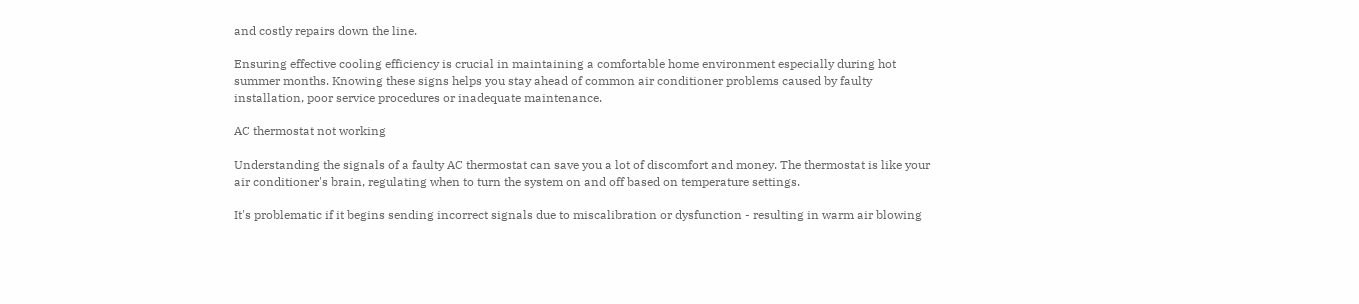and costly repairs down the line.

Ensuring effective cooling efficiency is crucial in maintaining a comfortable home environment especially during hot summer months. Knowing these signs helps you stay ahead of common air conditioner problems caused by faulty installation, poor service procedures or inadequate maintenance.

AC thermostat not working

Understanding the signals of a faulty AC thermostat can save you a lot of discomfort and money. The thermostat is like your air conditioner's brain, regulating when to turn the system on and off based on temperature settings.

It's problematic if it begins sending incorrect signals due to miscalibration or dysfunction - resulting in warm air blowing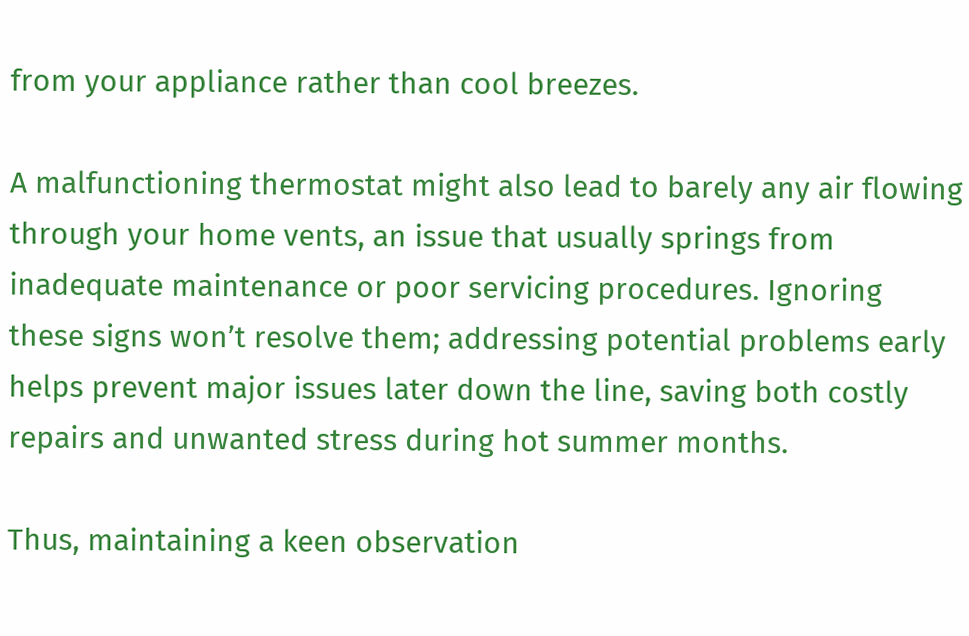from your appliance rather than cool breezes.

A malfunctioning thermostat might also lead to barely any air flowing through your home vents, an issue that usually springs from inadequate maintenance or poor servicing procedures. Ignoring these signs won’t resolve them; addressing potential problems early helps prevent major issues later down the line, saving both costly repairs and unwanted stress during hot summer months.

Thus, maintaining a keen observation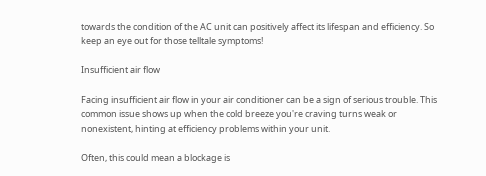towards the condition of the AC unit can positively affect its lifespan and efficiency. So keep an eye out for those telltale symptoms!

Insufficient air flow

Facing insufficient air flow in your air conditioner can be a sign of serious trouble. This common issue shows up when the cold breeze you're craving turns weak or nonexistent, hinting at efficiency problems within your unit.

Often, this could mean a blockage is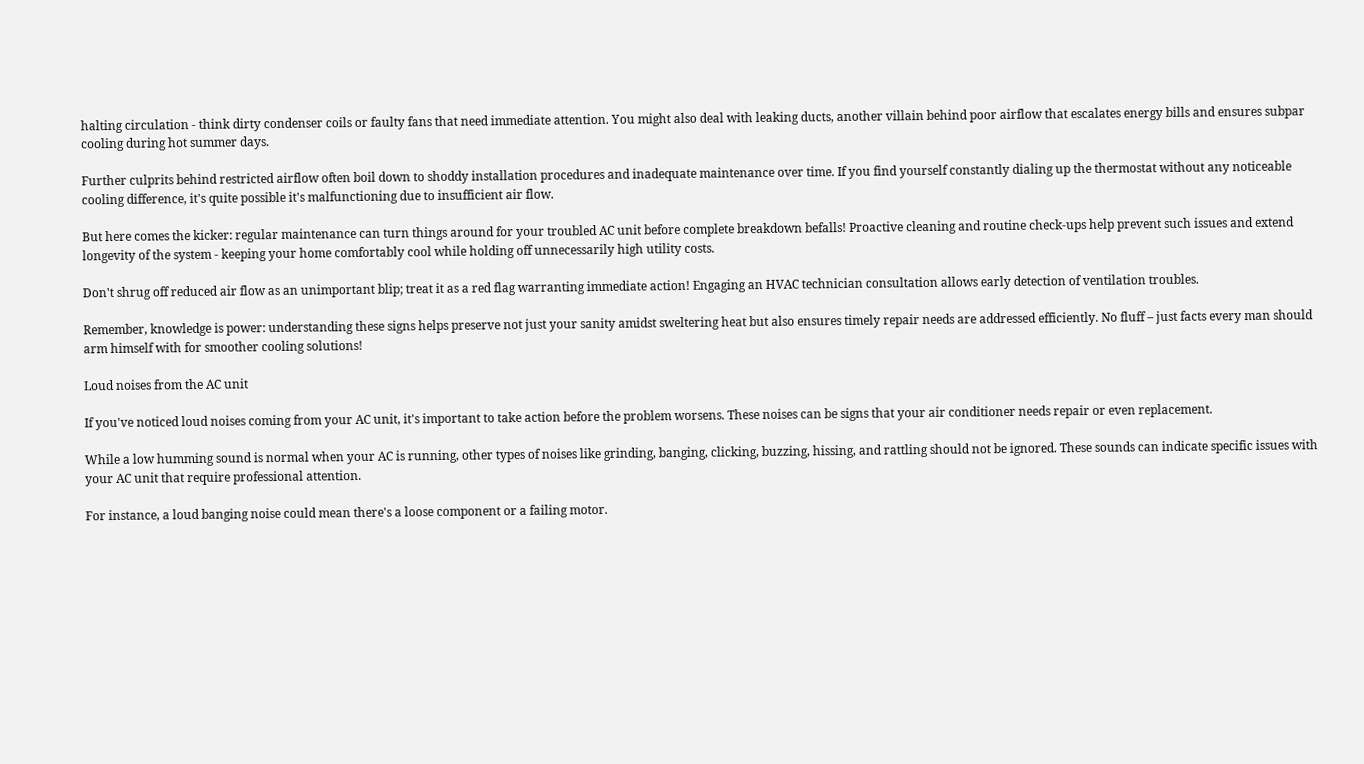halting circulation - think dirty condenser coils or faulty fans that need immediate attention. You might also deal with leaking ducts, another villain behind poor airflow that escalates energy bills and ensures subpar cooling during hot summer days.

Further culprits behind restricted airflow often boil down to shoddy installation procedures and inadequate maintenance over time. If you find yourself constantly dialing up the thermostat without any noticeable cooling difference, it's quite possible it's malfunctioning due to insufficient air flow.

But here comes the kicker: regular maintenance can turn things around for your troubled AC unit before complete breakdown befalls! Proactive cleaning and routine check-ups help prevent such issues and extend longevity of the system - keeping your home comfortably cool while holding off unnecessarily high utility costs.

Don't shrug off reduced air flow as an unimportant blip; treat it as a red flag warranting immediate action! Engaging an HVAC technician consultation allows early detection of ventilation troubles.

Remember, knowledge is power: understanding these signs helps preserve not just your sanity amidst sweltering heat but also ensures timely repair needs are addressed efficiently. No fluff – just facts every man should arm himself with for smoother cooling solutions!

Loud noises from the AC unit

If you've noticed loud noises coming from your AC unit, it's important to take action before the problem worsens. These noises can be signs that your air conditioner needs repair or even replacement.

While a low humming sound is normal when your AC is running, other types of noises like grinding, banging, clicking, buzzing, hissing, and rattling should not be ignored. These sounds can indicate specific issues with your AC unit that require professional attention.

For instance, a loud banging noise could mean there's a loose component or a failing motor.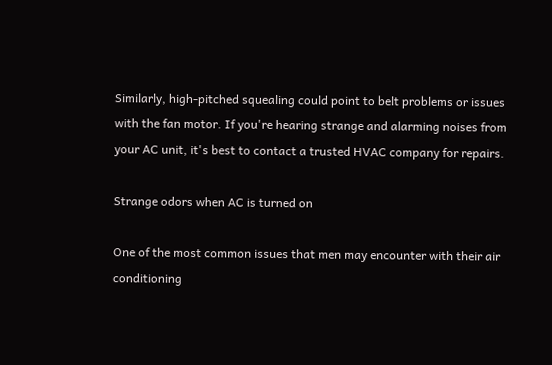Similarly, high-pitched squealing could point to belt problems or issues with the fan motor. If you're hearing strange and alarming noises from your AC unit, it's best to contact a trusted HVAC company for repairs.

Strange odors when AC is turned on

One of the most common issues that men may encounter with their air conditioning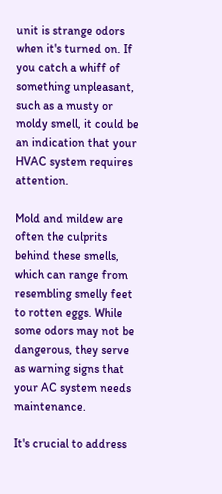unit is strange odors when it's turned on. If you catch a whiff of something unpleasant, such as a musty or moldy smell, it could be an indication that your HVAC system requires attention.

Mold and mildew are often the culprits behind these smells, which can range from resembling smelly feet to rotten eggs. While some odors may not be dangerous, they serve as warning signs that your AC system needs maintenance.

It's crucial to address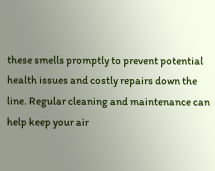these smells promptly to prevent potential health issues and costly repairs down the line. Regular cleaning and maintenance can help keep your air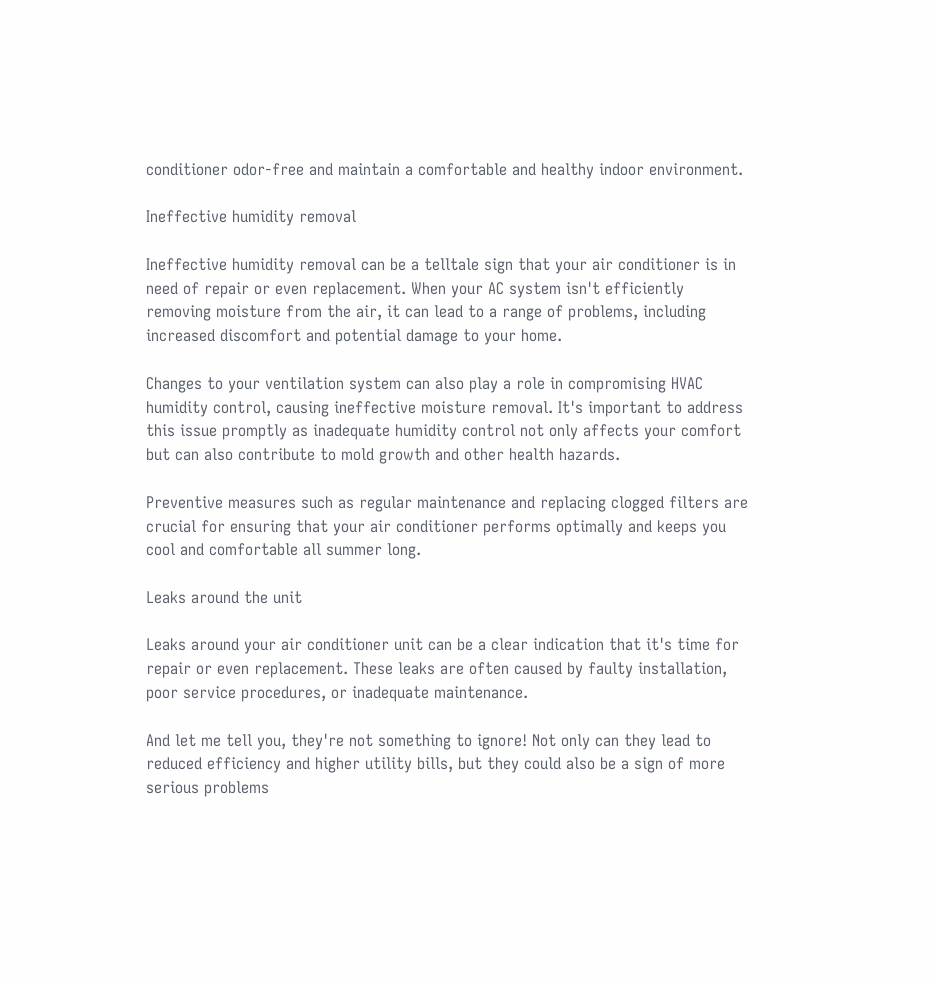conditioner odor-free and maintain a comfortable and healthy indoor environment.

Ineffective humidity removal

Ineffective humidity removal can be a telltale sign that your air conditioner is in need of repair or even replacement. When your AC system isn't efficiently removing moisture from the air, it can lead to a range of problems, including increased discomfort and potential damage to your home.

Changes to your ventilation system can also play a role in compromising HVAC humidity control, causing ineffective moisture removal. It's important to address this issue promptly as inadequate humidity control not only affects your comfort but can also contribute to mold growth and other health hazards.

Preventive measures such as regular maintenance and replacing clogged filters are crucial for ensuring that your air conditioner performs optimally and keeps you cool and comfortable all summer long.

Leaks around the unit

Leaks around your air conditioner unit can be a clear indication that it's time for repair or even replacement. These leaks are often caused by faulty installation, poor service procedures, or inadequate maintenance.

And let me tell you, they're not something to ignore! Not only can they lead to reduced efficiency and higher utility bills, but they could also be a sign of more serious problems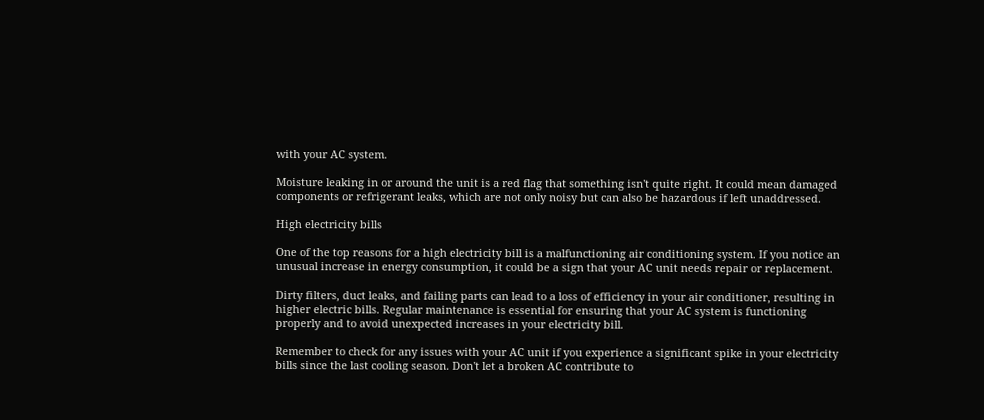with your AC system.

Moisture leaking in or around the unit is a red flag that something isn't quite right. It could mean damaged components or refrigerant leaks, which are not only noisy but can also be hazardous if left unaddressed.

High electricity bills

One of the top reasons for a high electricity bill is a malfunctioning air conditioning system. If you notice an unusual increase in energy consumption, it could be a sign that your AC unit needs repair or replacement.

Dirty filters, duct leaks, and failing parts can lead to a loss of efficiency in your air conditioner, resulting in higher electric bills. Regular maintenance is essential for ensuring that your AC system is functioning properly and to avoid unexpected increases in your electricity bill.

Remember to check for any issues with your AC unit if you experience a significant spike in your electricity bills since the last cooling season. Don't let a broken AC contribute to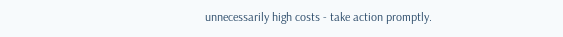unnecessarily high costs - take action promptly.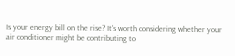Is your energy bill on the rise? It's worth considering whether your air conditioner might be contributing to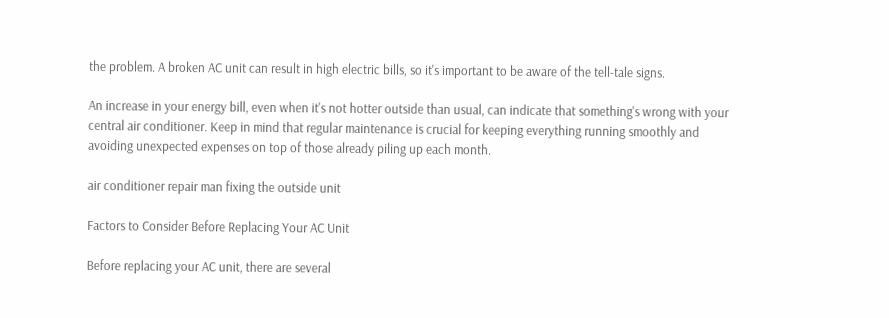the problem. A broken AC unit can result in high electric bills, so it's important to be aware of the tell-tale signs.

An increase in your energy bill, even when it's not hotter outside than usual, can indicate that something's wrong with your central air conditioner. Keep in mind that regular maintenance is crucial for keeping everything running smoothly and avoiding unexpected expenses on top of those already piling up each month.

air conditioner repair man fixing the outside unit

Factors to Consider Before Replacing Your AC Unit

Before replacing your AC unit, there are several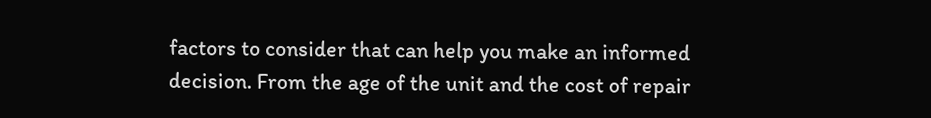factors to consider that can help you make an informed decision. From the age of the unit and the cost of repair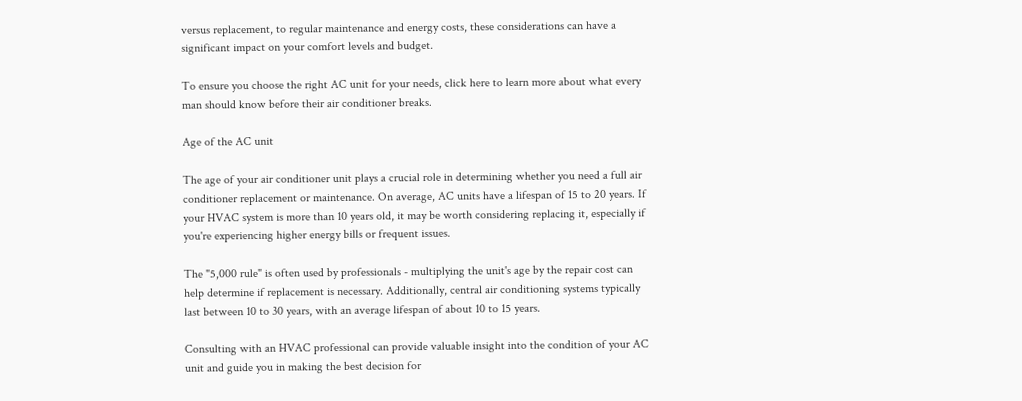versus replacement, to regular maintenance and energy costs, these considerations can have a significant impact on your comfort levels and budget.

To ensure you choose the right AC unit for your needs, click here to learn more about what every man should know before their air conditioner breaks.

Age of the AC unit

The age of your air conditioner unit plays a crucial role in determining whether you need a full air conditioner replacement or maintenance. On average, AC units have a lifespan of 15 to 20 years. If your HVAC system is more than 10 years old, it may be worth considering replacing it, especially if you're experiencing higher energy bills or frequent issues.

The "5,000 rule" is often used by professionals - multiplying the unit's age by the repair cost can help determine if replacement is necessary. Additionally, central air conditioning systems typically last between 10 to 30 years, with an average lifespan of about 10 to 15 years.

Consulting with an HVAC professional can provide valuable insight into the condition of your AC unit and guide you in making the best decision for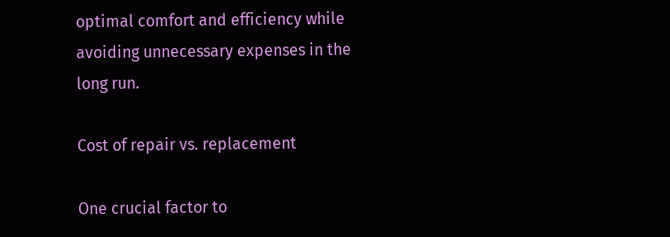optimal comfort and efficiency while avoiding unnecessary expenses in the long run.

Cost of repair vs. replacement

One crucial factor to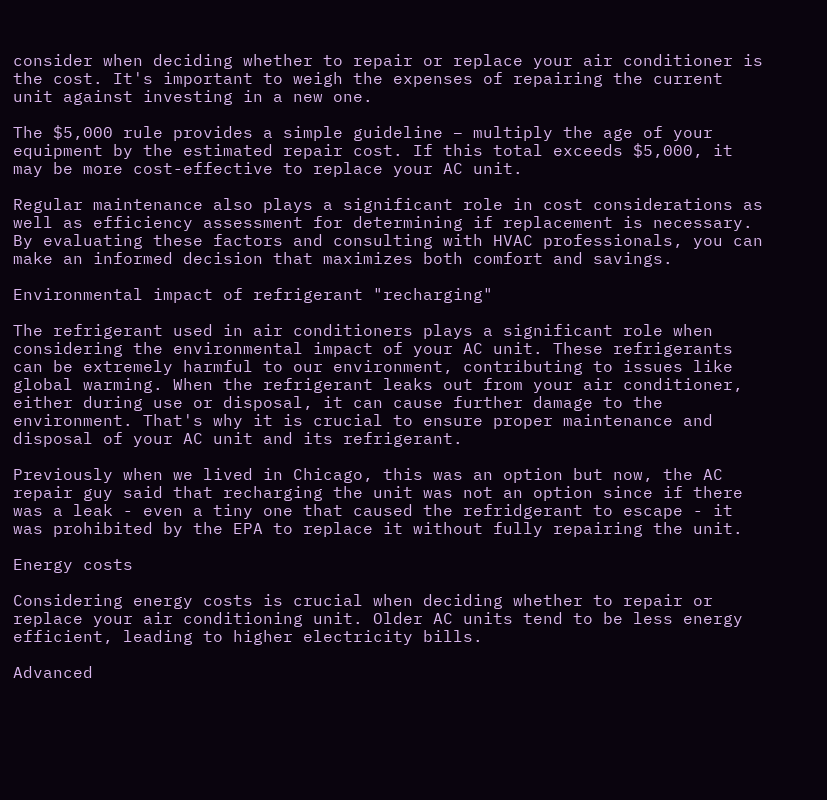consider when deciding whether to repair or replace your air conditioner is the cost. It's important to weigh the expenses of repairing the current unit against investing in a new one.

The $5,000 rule provides a simple guideline – multiply the age of your equipment by the estimated repair cost. If this total exceeds $5,000, it may be more cost-effective to replace your AC unit.

Regular maintenance also plays a significant role in cost considerations as well as efficiency assessment for determining if replacement is necessary. By evaluating these factors and consulting with HVAC professionals, you can make an informed decision that maximizes both comfort and savings.

Environmental impact of refrigerant "recharging"

The refrigerant used in air conditioners plays a significant role when considering the environmental impact of your AC unit. These refrigerants can be extremely harmful to our environment, contributing to issues like global warming. When the refrigerant leaks out from your air conditioner, either during use or disposal, it can cause further damage to the environment. That's why it is crucial to ensure proper maintenance and disposal of your AC unit and its refrigerant.

Previously when we lived in Chicago, this was an option but now, the AC repair guy said that recharging the unit was not an option since if there was a leak - even a tiny one that caused the refridgerant to escape - it was prohibited by the EPA to replace it without fully repairing the unit.

Energy costs

Considering energy costs is crucial when deciding whether to repair or replace your air conditioning unit. Older AC units tend to be less energy efficient, leading to higher electricity bills.

Advanced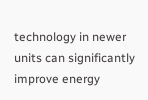technology in newer units can significantly improve energy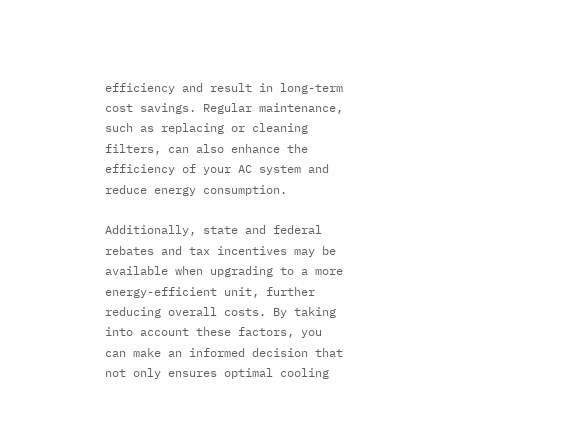efficiency and result in long-term cost savings. Regular maintenance, such as replacing or cleaning filters, can also enhance the efficiency of your AC system and reduce energy consumption.

Additionally, state and federal rebates and tax incentives may be available when upgrading to a more energy-efficient unit, further reducing overall costs. By taking into account these factors, you can make an informed decision that not only ensures optimal cooling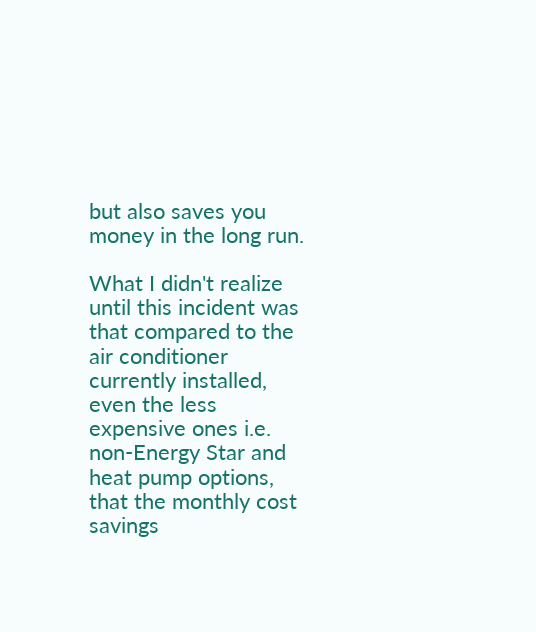but also saves you money in the long run.

What I didn't realize until this incident was that compared to the air conditioner currently installed, even the less expensive ones i.e. non-Energy Star and heat pump options, that the monthly cost savings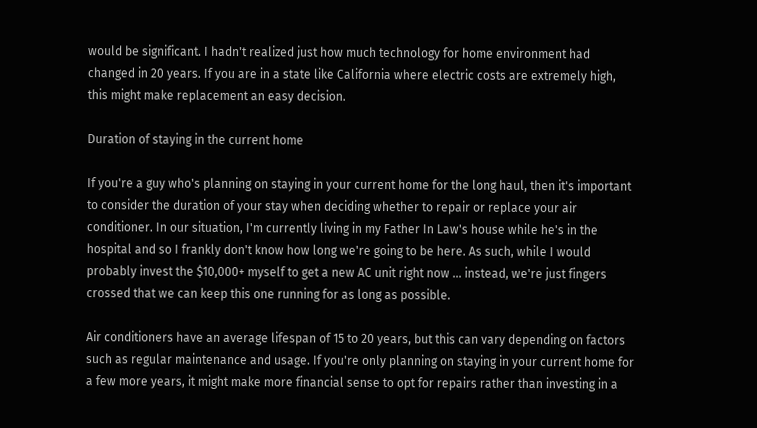would be significant. I hadn't realized just how much technology for home environment had changed in 20 years. If you are in a state like California where electric costs are extremely high, this might make replacement an easy decision.

Duration of staying in the current home

If you're a guy who's planning on staying in your current home for the long haul, then it's important to consider the duration of your stay when deciding whether to repair or replace your air conditioner. In our situation, I'm currently living in my Father In Law's house while he's in the hospital and so I frankly don't know how long we're going to be here. As such, while I would probably invest the $10,000+ myself to get a new AC unit right now ... instead, we're just fingers crossed that we can keep this one running for as long as possible.

Air conditioners have an average lifespan of 15 to 20 years, but this can vary depending on factors such as regular maintenance and usage. If you're only planning on staying in your current home for a few more years, it might make more financial sense to opt for repairs rather than investing in a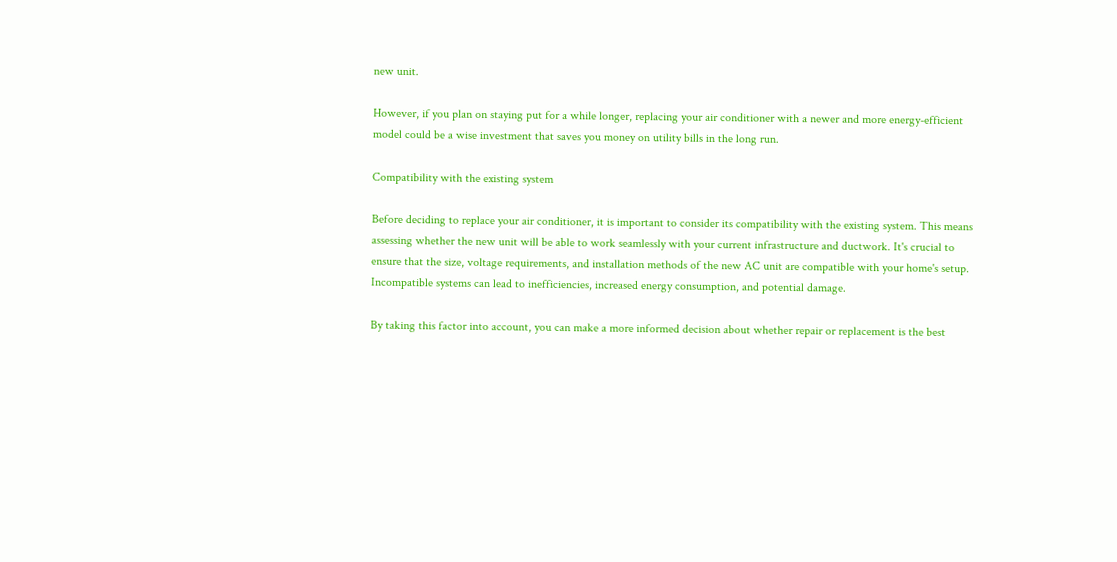new unit.

However, if you plan on staying put for a while longer, replacing your air conditioner with a newer and more energy-efficient model could be a wise investment that saves you money on utility bills in the long run.

Compatibility with the existing system

Before deciding to replace your air conditioner, it is important to consider its compatibility with the existing system. This means assessing whether the new unit will be able to work seamlessly with your current infrastructure and ductwork. It's crucial to ensure that the size, voltage requirements, and installation methods of the new AC unit are compatible with your home's setup. Incompatible systems can lead to inefficiencies, increased energy consumption, and potential damage.

By taking this factor into account, you can make a more informed decision about whether repair or replacement is the best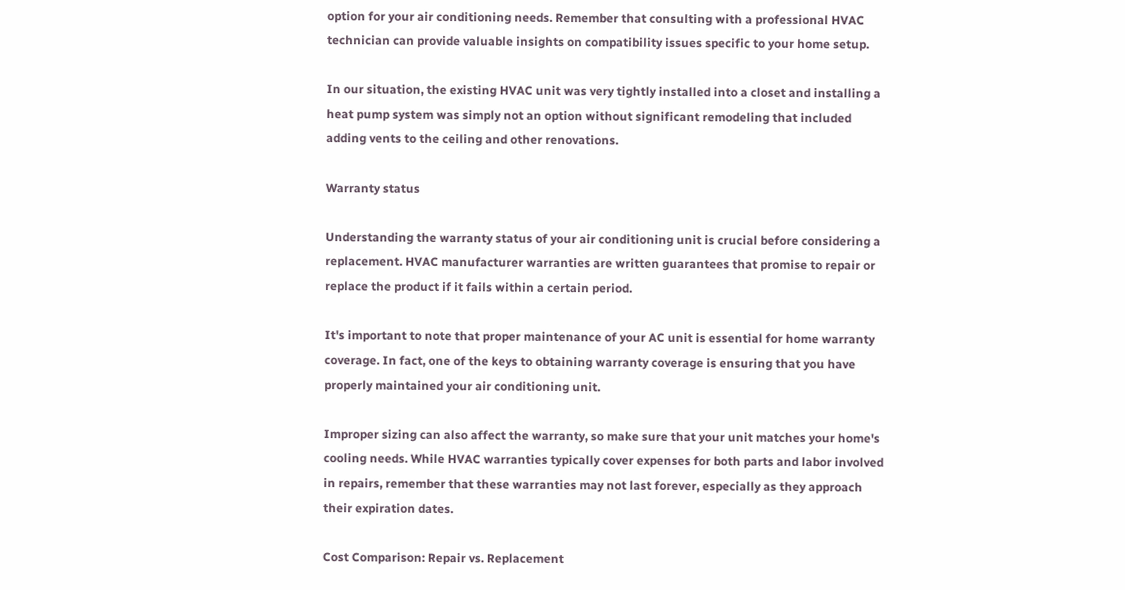option for your air conditioning needs. Remember that consulting with a professional HVAC technician can provide valuable insights on compatibility issues specific to your home setup.

In our situation, the existing HVAC unit was very tightly installed into a closet and installing a heat pump system was simply not an option without significant remodeling that included adding vents to the ceiling and other renovations.

Warranty status

Understanding the warranty status of your air conditioning unit is crucial before considering a replacement. HVAC manufacturer warranties are written guarantees that promise to repair or replace the product if it fails within a certain period.

It's important to note that proper maintenance of your AC unit is essential for home warranty coverage. In fact, one of the keys to obtaining warranty coverage is ensuring that you have properly maintained your air conditioning unit.

Improper sizing can also affect the warranty, so make sure that your unit matches your home's cooling needs. While HVAC warranties typically cover expenses for both parts and labor involved in repairs, remember that these warranties may not last forever, especially as they approach their expiration dates.

Cost Comparison: Repair vs. Replacement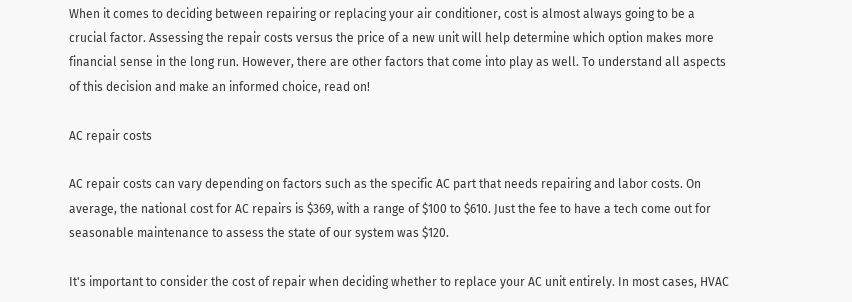When it comes to deciding between repairing or replacing your air conditioner, cost is almost always going to be a crucial factor. Assessing the repair costs versus the price of a new unit will help determine which option makes more financial sense in the long run. However, there are other factors that come into play as well. To understand all aspects of this decision and make an informed choice, read on!

AC repair costs

AC repair costs can vary depending on factors such as the specific AC part that needs repairing and labor costs. On average, the national cost for AC repairs is $369, with a range of $100 to $610. Just the fee to have a tech come out for seasonable maintenance to assess the state of our system was $120.

It's important to consider the cost of repair when deciding whether to replace your AC unit entirely. In most cases, HVAC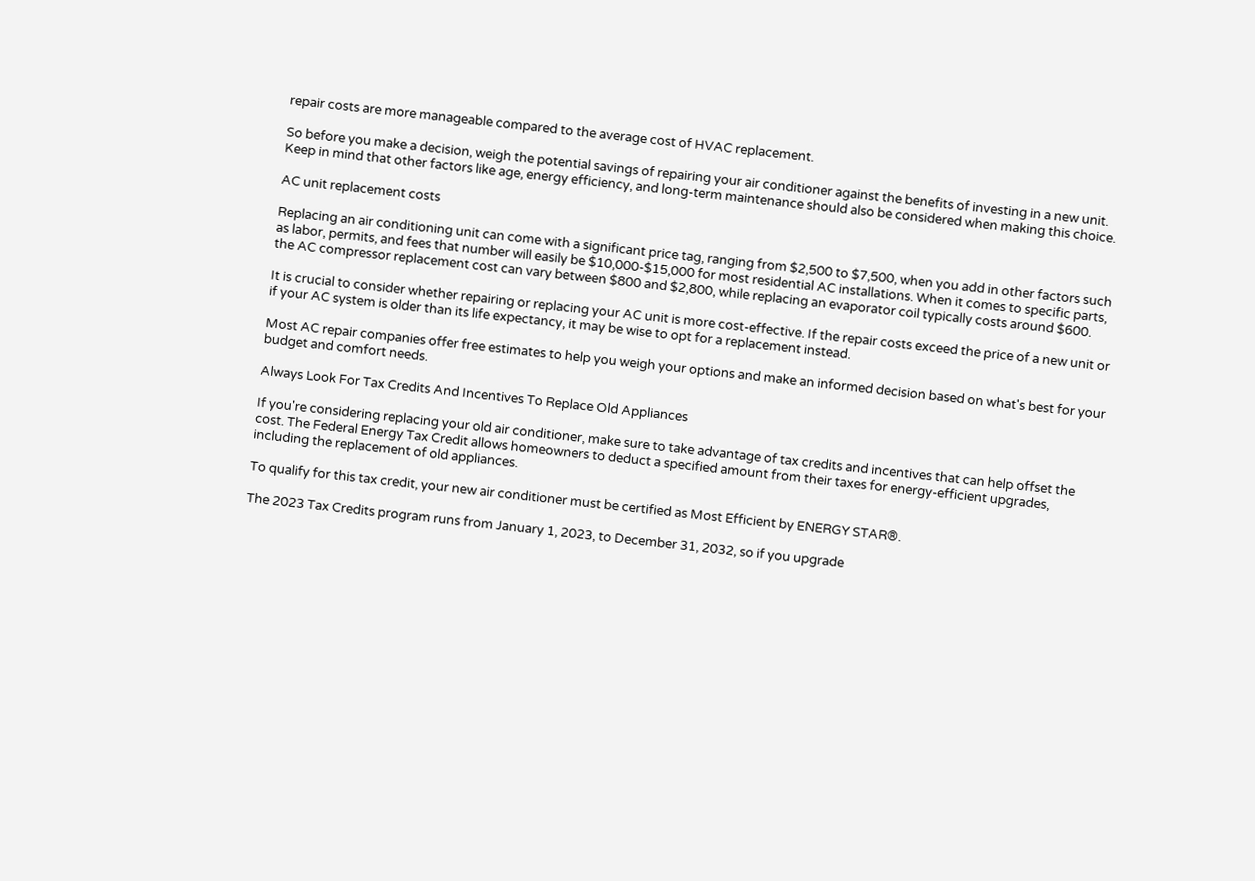repair costs are more manageable compared to the average cost of HVAC replacement.

So before you make a decision, weigh the potential savings of repairing your air conditioner against the benefits of investing in a new unit. Keep in mind that other factors like age, energy efficiency, and long-term maintenance should also be considered when making this choice.

AC unit replacement costs

Replacing an air conditioning unit can come with a significant price tag, ranging from $2,500 to $7,500, when you add in other factors such as labor, permits, and fees that number will easily be $10,000-$15,000 for most residential AC installations. When it comes to specific parts, the AC compressor replacement cost can vary between $800 and $2,800, while replacing an evaporator coil typically costs around $600.

It is crucial to consider whether repairing or replacing your AC unit is more cost-effective. If the repair costs exceed the price of a new unit or if your AC system is older than its life expectancy, it may be wise to opt for a replacement instead.

Most AC repair companies offer free estimates to help you weigh your options and make an informed decision based on what's best for your budget and comfort needs.

Always Look For Tax Credits And Incentives To Replace Old Appliances

If you're considering replacing your old air conditioner, make sure to take advantage of tax credits and incentives that can help offset the cost. The Federal Energy Tax Credit allows homeowners to deduct a specified amount from their taxes for energy-efficient upgrades, including the replacement of old appliances.

To qualify for this tax credit, your new air conditioner must be certified as Most Efficient by ENERGY STAR®.

The 2023 Tax Credits program runs from January 1, 2023, to December 31, 2032, so if you upgrade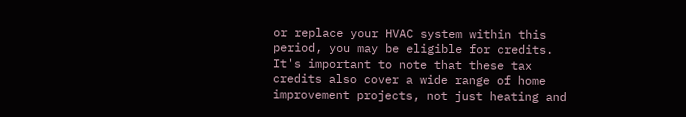or replace your HVAC system within this period, you may be eligible for credits. It's important to note that these tax credits also cover a wide range of home improvement projects, not just heating and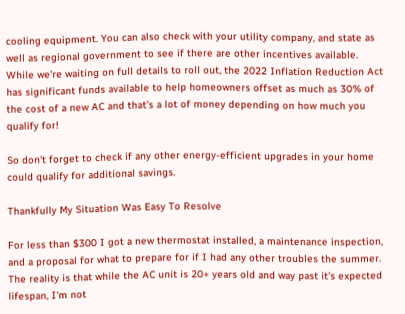cooling equipment. You can also check with your utility company, and state as well as regional government to see if there are other incentives available. While we're waiting on full details to roll out, the 2022 Inflation Reduction Act has significant funds available to help homeowners offset as much as 30% of the cost of a new AC and that's a lot of money depending on how much you qualify for!

So don't forget to check if any other energy-efficient upgrades in your home could qualify for additional savings.

Thankfully My Situation Was Easy To Resolve

For less than $300 I got a new thermostat installed, a maintenance inspection, and a proposal for what to prepare for if I had any other troubles the summer. The reality is that while the AC unit is 20+ years old and way past it's expected lifespan, I'm not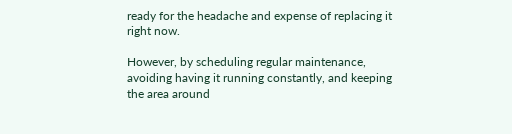ready for the headache and expense of replacing it right now.

However, by scheduling regular maintenance, avoiding having it running constantly, and keeping the area around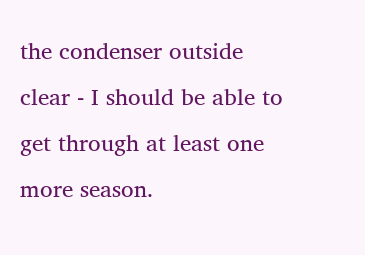the condenser outside clear - I should be able to get through at least one more season.